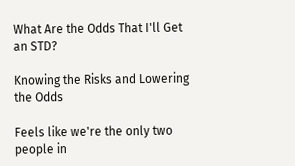What Are the Odds That I'll Get an STD?

Knowing the Risks and Lowering the Odds

Feels like we're the only two people in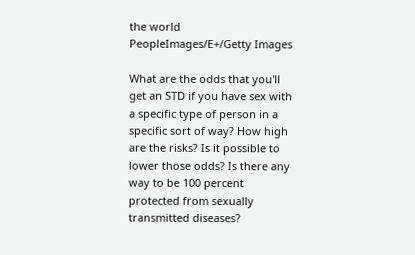the world
PeopleImages/E+/Getty Images

What are the odds that you'll get an STD if you have sex with a specific type of person in a specific sort of way? How high are the risks? Is it possible to lower those odds? Is there any way to be 100 percent protected from sexually transmitted diseases?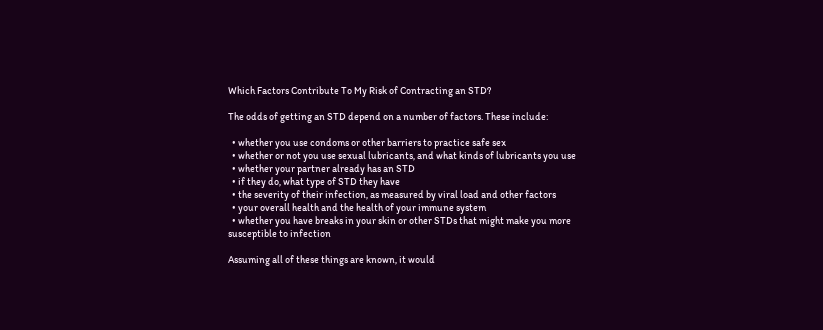Which Factors Contribute To My Risk of Contracting an STD?

The odds of getting an STD depend on a number of factors. These include:

  • whether you use condoms or other barriers to practice safe sex
  • whether or not you use sexual lubricants, and what kinds of lubricants you use
  • whether your partner already has an STD
  • if they do, what type of STD they have
  • the severity of their infection, as measured by viral load and other factors
  • your overall health and the health of your immune system
  • whether you have breaks in your skin or other STDs that might make you more susceptible to infection

Assuming all of these things are known, it would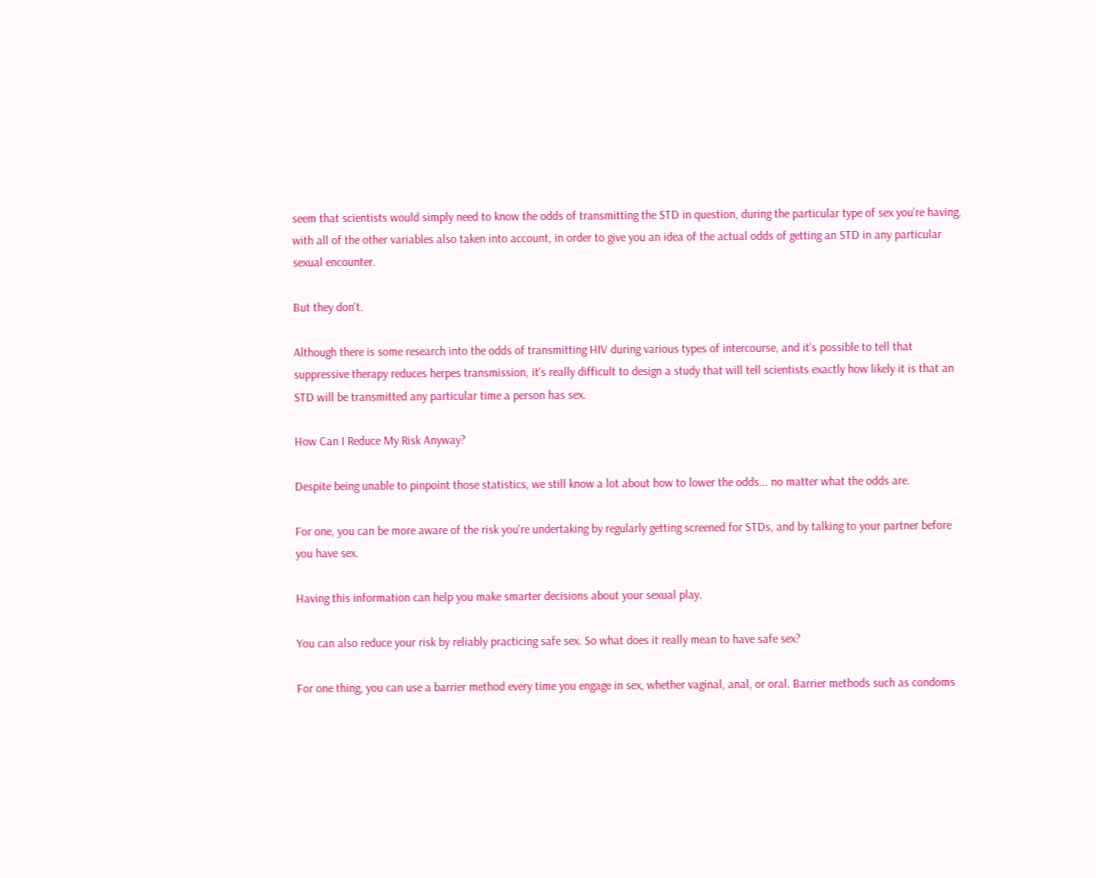seem that scientists would simply need to know the odds of transmitting the STD in question, during the particular type of sex you're having, with all of the other variables also taken into account, in order to give you an idea of the actual odds of getting an STD in any particular sexual encounter.

But they don't.

Although there is some research into the odds of transmitting HIV during various types of intercourse, and it's possible to tell that suppressive therapy reduces herpes transmission, it's really difficult to design a study that will tell scientists exactly how likely it is that an STD will be transmitted any particular time a person has sex.

How Can I Reduce My Risk Anyway?

Despite being unable to pinpoint those statistics, we still know a lot about how to lower the odds... no matter what the odds are.

For one, you can be more aware of the risk you're undertaking by regularly getting screened for STDs, and by talking to your partner before you have sex.

Having this information can help you make smarter decisions about your sexual play.

You can also reduce your risk by reliably practicing safe sex. So what does it really mean to have safe sex?

For one thing, you can use a barrier method every time you engage in sex, whether vaginal, anal, or oral. Barrier methods such as condoms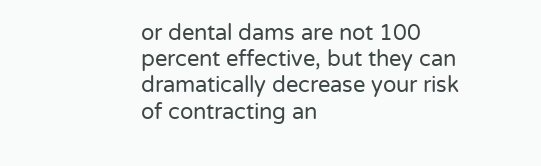or dental dams are not 100 percent effective, but they can dramatically decrease your risk of contracting an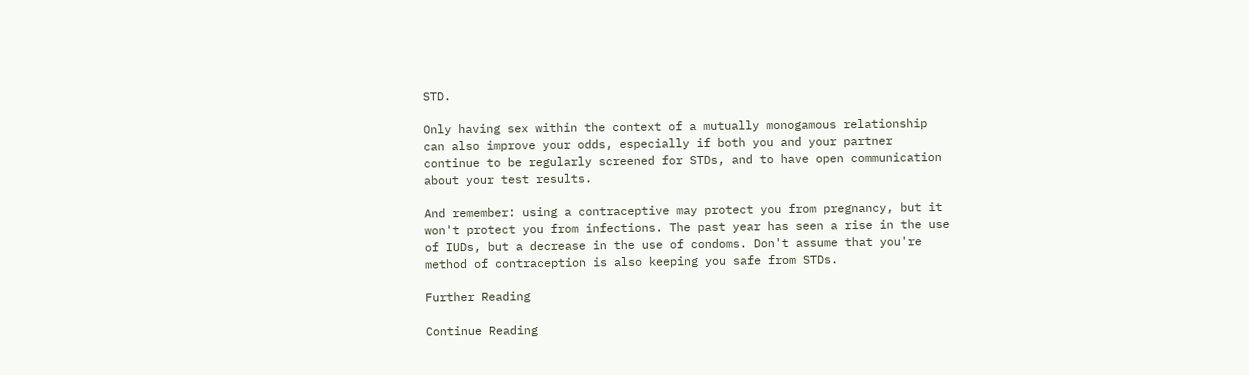STD.

Only having sex within the context of a mutually monogamous relationship can also improve your odds, especially if both you and your partner continue to be regularly screened for STDs, and to have open communication about your test results.

And remember: using a contraceptive may protect you from pregnancy, but it won't protect you from infections. The past year has seen a rise in the use of IUDs, but a decrease in the use of condoms. Don't assume that you're method of contraception is also keeping you safe from STDs.

Further Reading

Continue Reading